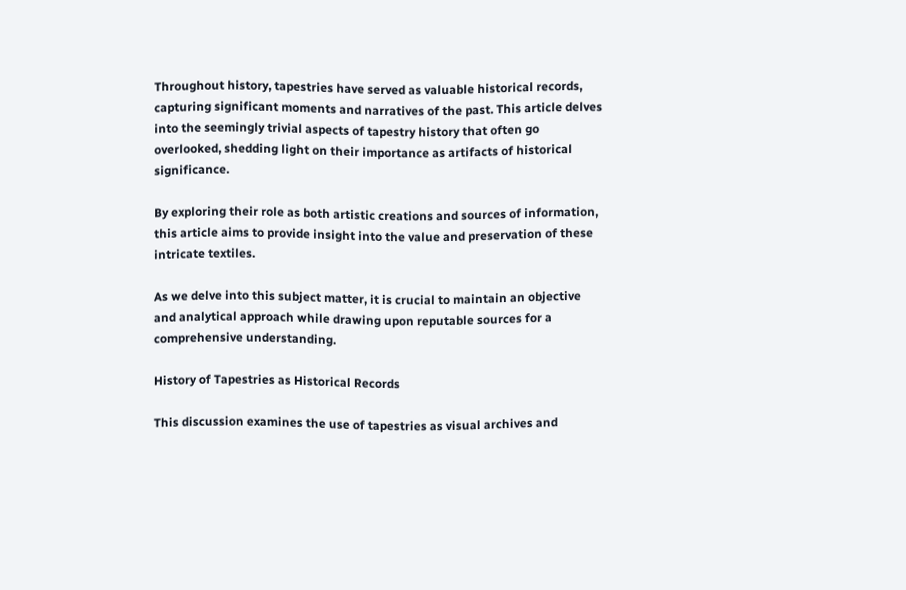Throughout history, tapestries have served as valuable historical records, capturing significant moments and narratives of the past. This article delves into the seemingly trivial aspects of tapestry history that often go overlooked, shedding light on their importance as artifacts of historical significance.

By exploring their role as both artistic creations and sources of information, this article aims to provide insight into the value and preservation of these intricate textiles.

As we delve into this subject matter, it is crucial to maintain an objective and analytical approach while drawing upon reputable sources for a comprehensive understanding.

History of Tapestries as Historical Records

This discussion examines the use of tapestries as visual archives and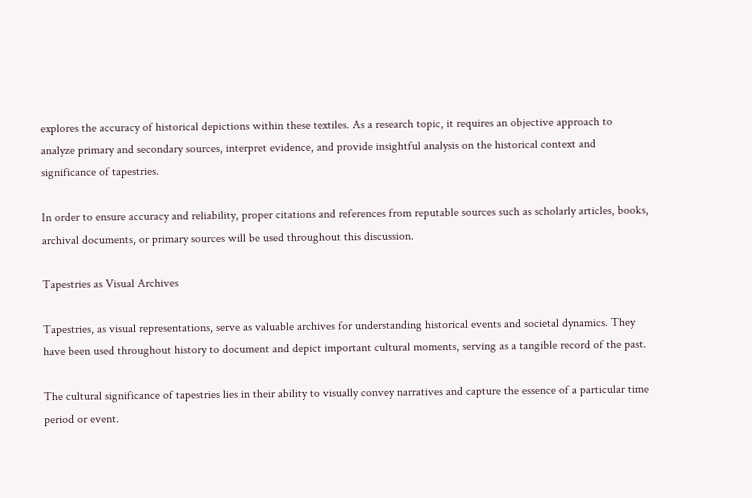explores the accuracy of historical depictions within these textiles. As a research topic, it requires an objective approach to analyze primary and secondary sources, interpret evidence, and provide insightful analysis on the historical context and significance of tapestries.

In order to ensure accuracy and reliability, proper citations and references from reputable sources such as scholarly articles, books, archival documents, or primary sources will be used throughout this discussion.

Tapestries as Visual Archives

Tapestries, as visual representations, serve as valuable archives for understanding historical events and societal dynamics. They have been used throughout history to document and depict important cultural moments, serving as a tangible record of the past.

The cultural significance of tapestries lies in their ability to visually convey narratives and capture the essence of a particular time period or event.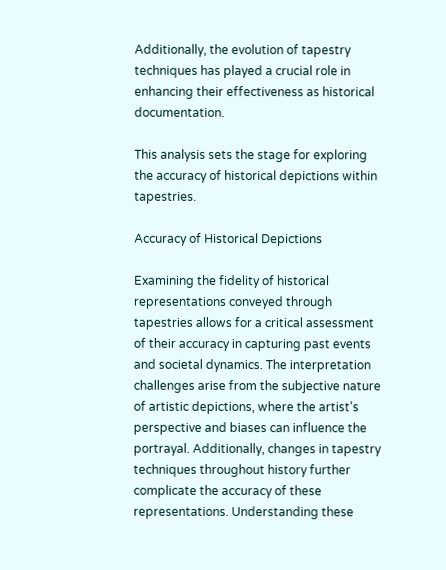Additionally, the evolution of tapestry techniques has played a crucial role in enhancing their effectiveness as historical documentation.

This analysis sets the stage for exploring the accuracy of historical depictions within tapestries.

Accuracy of Historical Depictions

Examining the fidelity of historical representations conveyed through tapestries allows for a critical assessment of their accuracy in capturing past events and societal dynamics. The interpretation challenges arise from the subjective nature of artistic depictions, where the artist’s perspective and biases can influence the portrayal. Additionally, changes in tapestry techniques throughout history further complicate the accuracy of these representations. Understanding these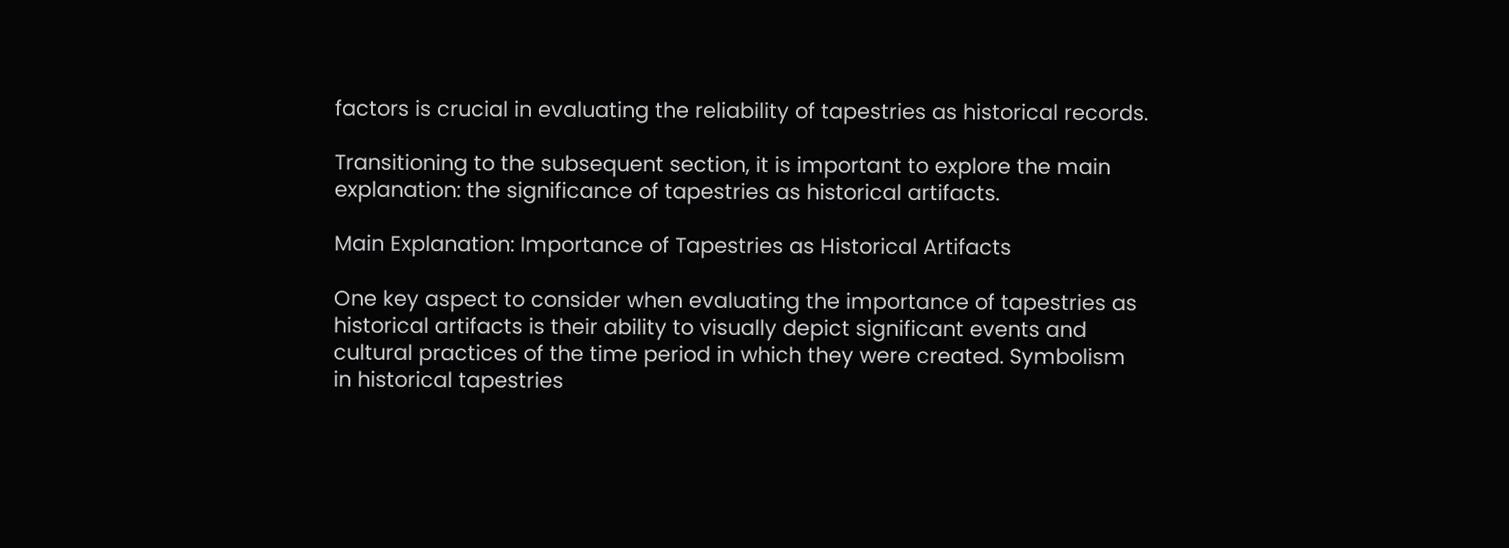factors is crucial in evaluating the reliability of tapestries as historical records.

Transitioning to the subsequent section, it is important to explore the main explanation: the significance of tapestries as historical artifacts.

Main Explanation: Importance of Tapestries as Historical Artifacts

One key aspect to consider when evaluating the importance of tapestries as historical artifacts is their ability to visually depict significant events and cultural practices of the time period in which they were created. Symbolism in historical tapestries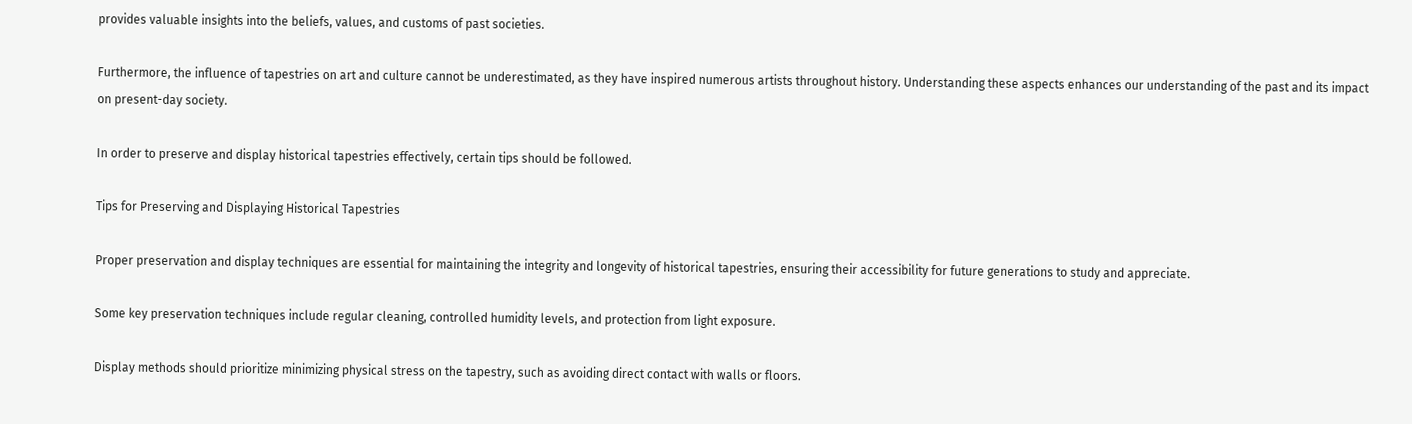provides valuable insights into the beliefs, values, and customs of past societies.

Furthermore, the influence of tapestries on art and culture cannot be underestimated, as they have inspired numerous artists throughout history. Understanding these aspects enhances our understanding of the past and its impact on present-day society.

In order to preserve and display historical tapestries effectively, certain tips should be followed.

Tips for Preserving and Displaying Historical Tapestries

Proper preservation and display techniques are essential for maintaining the integrity and longevity of historical tapestries, ensuring their accessibility for future generations to study and appreciate.

Some key preservation techniques include regular cleaning, controlled humidity levels, and protection from light exposure.

Display methods should prioritize minimizing physical stress on the tapestry, such as avoiding direct contact with walls or floors.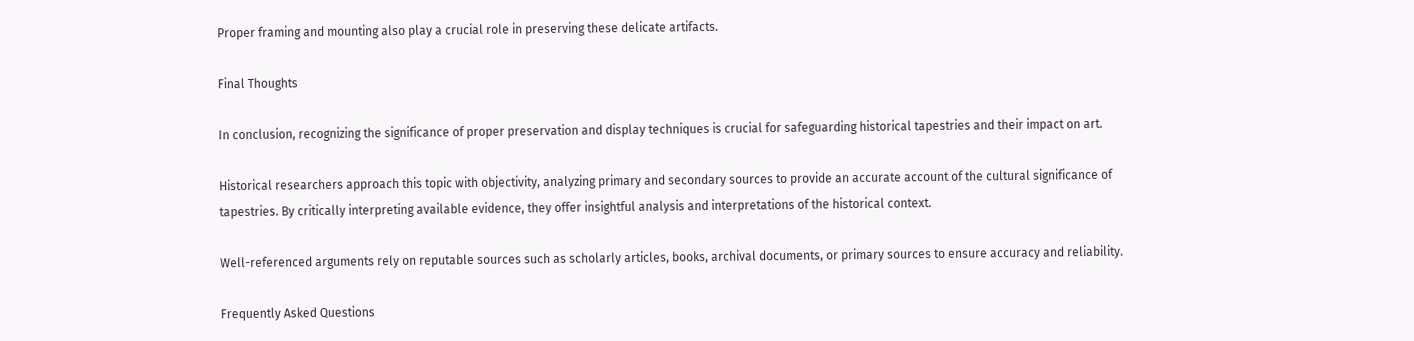Proper framing and mounting also play a crucial role in preserving these delicate artifacts.

Final Thoughts

In conclusion, recognizing the significance of proper preservation and display techniques is crucial for safeguarding historical tapestries and their impact on art.

Historical researchers approach this topic with objectivity, analyzing primary and secondary sources to provide an accurate account of the cultural significance of tapestries. By critically interpreting available evidence, they offer insightful analysis and interpretations of the historical context.

Well-referenced arguments rely on reputable sources such as scholarly articles, books, archival documents, or primary sources to ensure accuracy and reliability.

Frequently Asked Questions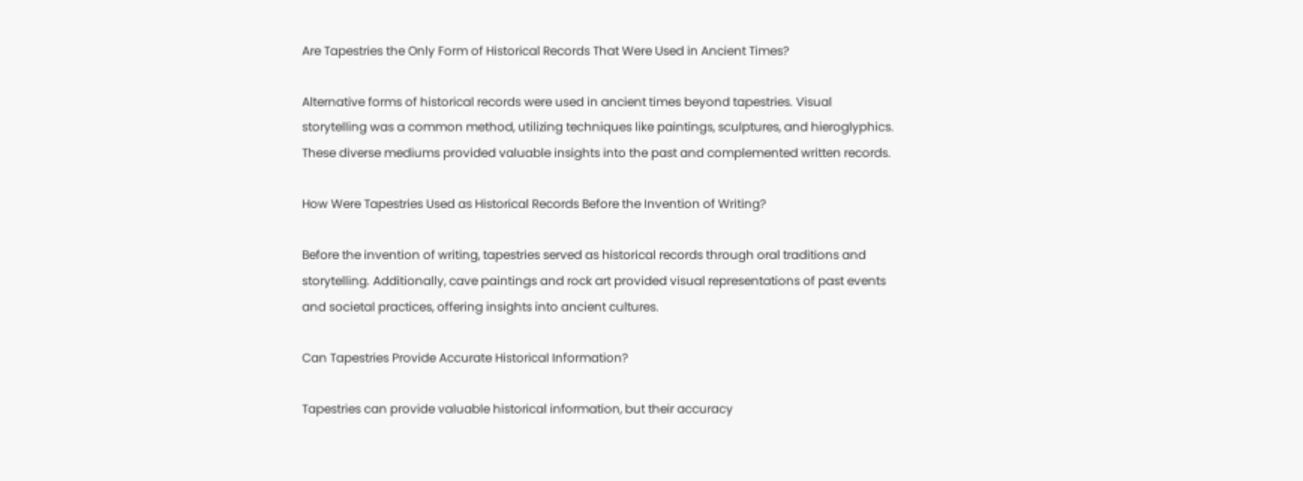Are Tapestries the Only Form of Historical Records That Were Used in Ancient Times?

Alternative forms of historical records were used in ancient times beyond tapestries. Visual storytelling was a common method, utilizing techniques like paintings, sculptures, and hieroglyphics. These diverse mediums provided valuable insights into the past and complemented written records.

How Were Tapestries Used as Historical Records Before the Invention of Writing?

Before the invention of writing, tapestries served as historical records through oral traditions and storytelling. Additionally, cave paintings and rock art provided visual representations of past events and societal practices, offering insights into ancient cultures.

Can Tapestries Provide Accurate Historical Information?

Tapestries can provide valuable historical information, but their accuracy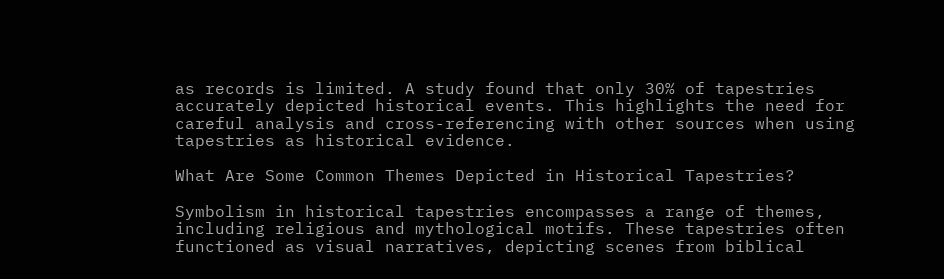as records is limited. A study found that only 30% of tapestries accurately depicted historical events. This highlights the need for careful analysis and cross-referencing with other sources when using tapestries as historical evidence.

What Are Some Common Themes Depicted in Historical Tapestries?

Symbolism in historical tapestries encompasses a range of themes, including religious and mythological motifs. These tapestries often functioned as visual narratives, depicting scenes from biblical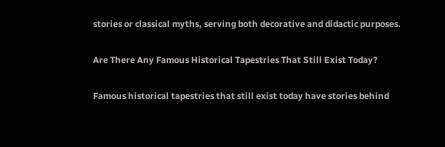stories or classical myths, serving both decorative and didactic purposes.

Are There Any Famous Historical Tapestries That Still Exist Today?

Famous historical tapestries that still exist today have stories behind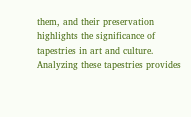them, and their preservation highlights the significance of tapestries in art and culture. Analyzing these tapestries provides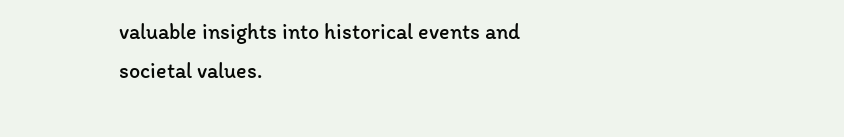valuable insights into historical events and societal values.